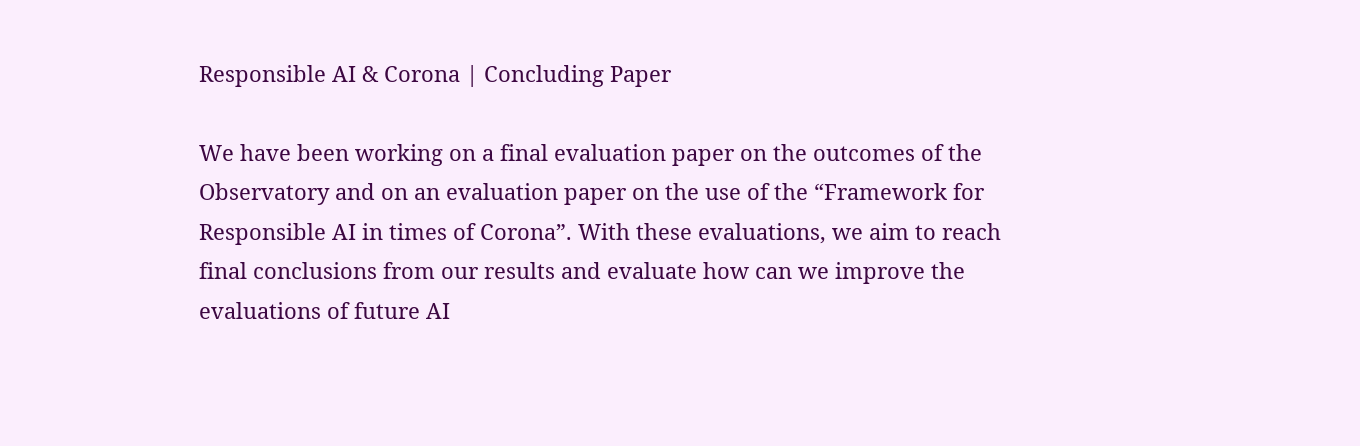Responsible AI & Corona | Concluding Paper

We have been working on a final evaluation paper on the outcomes of the Observatory and on an evaluation paper on the use of the “Framework for Responsible AI in times of Corona”. With these evaluations, we aim to reach final conclusions from our results and evaluate how can we improve the evaluations of future AI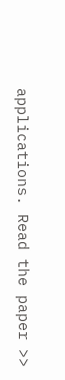applications. Read the paper >>